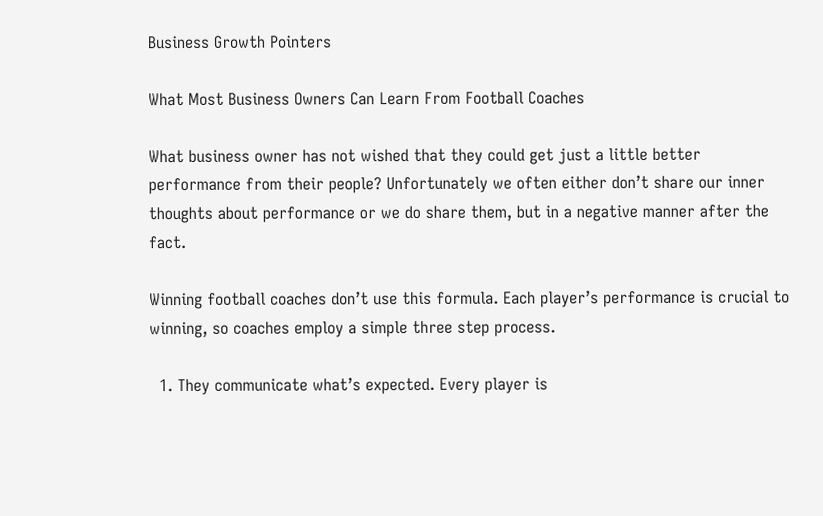Business Growth Pointers

What Most Business Owners Can Learn From Football Coaches

What business owner has not wished that they could get just a little better performance from their people? Unfortunately we often either don’t share our inner thoughts about performance or we do share them, but in a negative manner after the fact.

Winning football coaches don’t use this formula. Each player’s performance is crucial to winning, so coaches employ a simple three step process.

  1. They communicate what’s expected. Every player is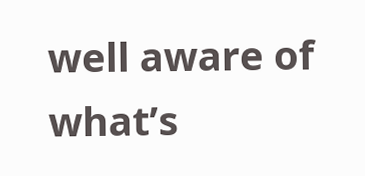well aware of what’s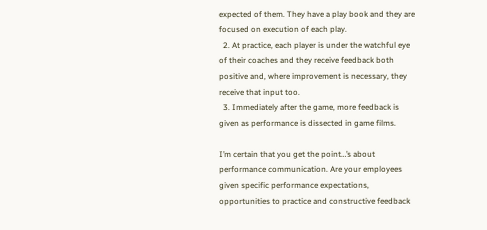expected of them. They have a play book and they are focused on execution of each play.
  2. At practice, each player is under the watchful eye of their coaches and they receive feedback both positive and, where improvement is necessary, they receive that input too.
  3. Immediately after the game, more feedback is given as performance is dissected in game films.

I’m certain that you get the point…’s about performance communication. Are your employees given specific performance expectations, opportunities to practice and constructive feedback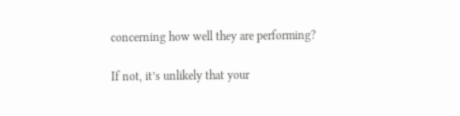concerning how well they are performing?

If not, it’s unlikely that your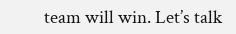team will win. Let’s talk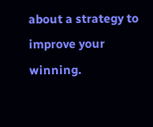about a strategy to improve your winning.